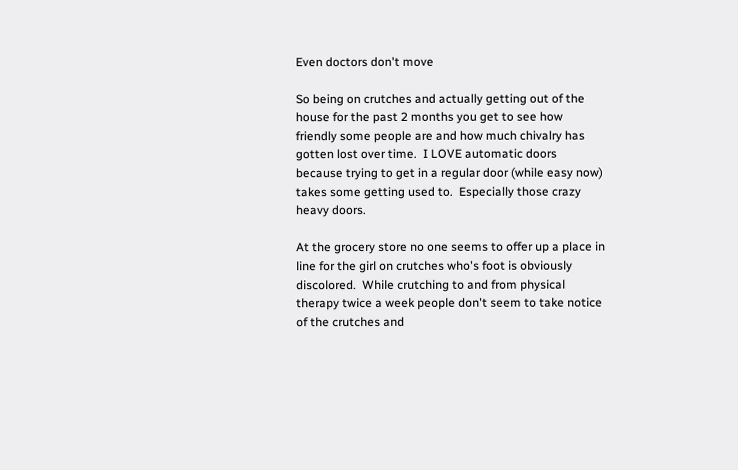Even doctors don't move

So being on crutches and actually getting out of the house for the past 2 months you get to see how friendly some people are and how much chivalry has gotten lost over time.  I LOVE automatic doors because trying to get in a regular door (while easy now) takes some getting used to.  Especially those crazy heavy doors.

At the grocery store no one seems to offer up a place in line for the girl on crutches who's foot is obviously discolored.  While crutching to and from physical therapy twice a week people don't seem to take notice of the crutches and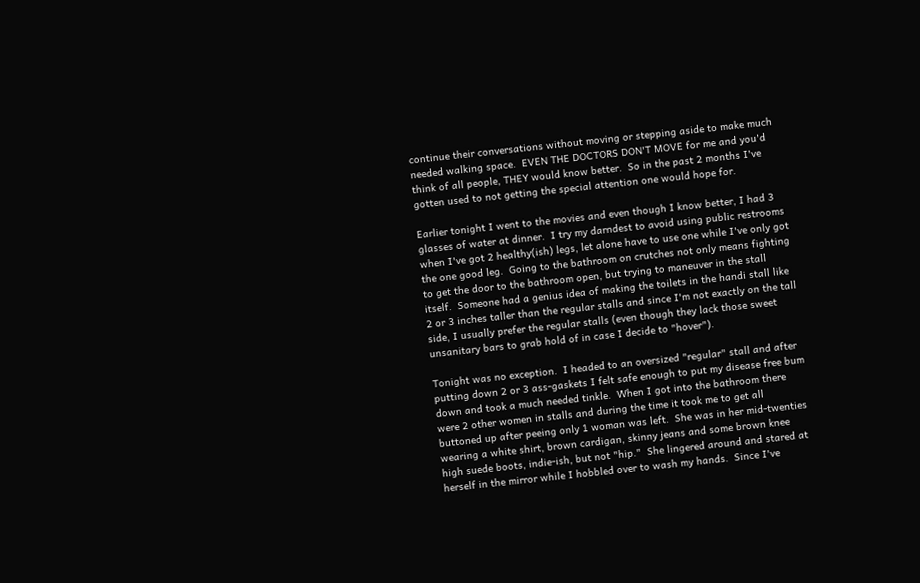continue their conversations without moving or stepping aside to make much needed walking space.  EVEN THE DOCTORS DON'T MOVE for me and you'd think of all people, THEY would know better.  So in the past 2 months I've gotten used to not getting the special attention one would hope for.

Earlier tonight I went to the movies and even though I know better, I had 3 glasses of water at dinner.  I try my darndest to avoid using public restrooms when I've got 2 healthy(ish) legs, let alone have to use one while I've only got the one good leg.  Going to the bathroom on crutches not only means fighting to get the door to the bathroom open, but trying to maneuver in the stall itself.  Someone had a genius idea of making the toilets in the handi stall like 2 or 3 inches taller than the regular stalls and since I'm not exactly on the tall side, I usually prefer the regular stalls (even though they lack those sweet unsanitary bars to grab hold of in case I decide to "hover").

Tonight was no exception.  I headed to an oversized "regular" stall and after putting down 2 or 3 ass-gaskets I felt safe enough to put my disease free bum down and took a much needed tinkle.  When I got into the bathroom there were 2 other women in stalls and during the time it took me to get all buttoned up after peeing only 1 woman was left.  She was in her mid-twenties wearing a white shirt, brown cardigan, skinny jeans and some brown knee high suede boots, indie-ish, but not "hip."  She lingered around and stared at herself in the mirror while I hobbled over to wash my hands.  Since I've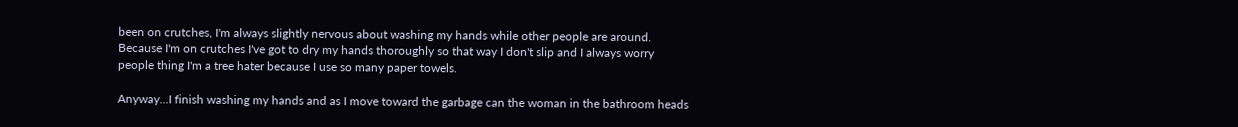been on crutches, I'm always slightly nervous about washing my hands while other people are around.  Because I'm on crutches I've got to dry my hands thoroughly so that way I don't slip and I always worry people thing I'm a tree hater because I use so many paper towels.

Anyway...I finish washing my hands and as I move toward the garbage can the woman in the bathroom heads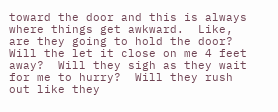toward the door and this is always where things get awkward.  Like, are they going to hold the door?  Will the let it close on me 4 feet away?  Will they sigh as they wait for me to hurry?  Will they rush out like they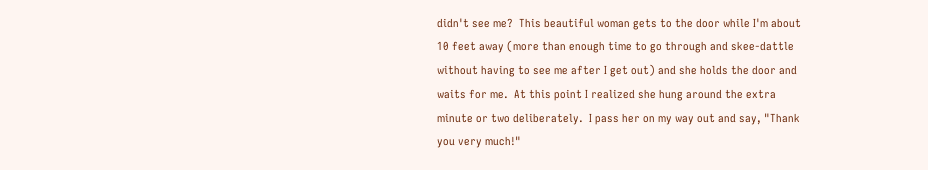didn't see me?  This beautiful woman gets to the door while I'm about 10 feet away (more than enough time to go through and skee-dattle without having to see me after I get out) and she holds the door and waits for me.  At this point I realized she hung around the extra minute or two deliberately.  I pass her on my way out and say, "Thank you very much!"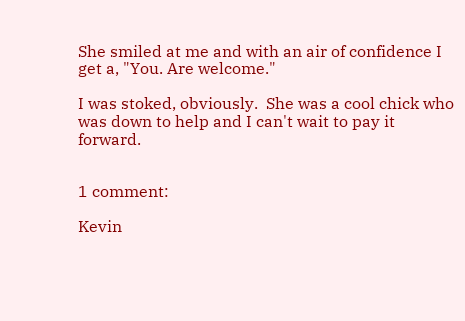She smiled at me and with an air of confidence I get a, "You. Are welcome."

I was stoked, obviously.  She was a cool chick who was down to help and I can't wait to pay it forward.


1 comment:

Kevin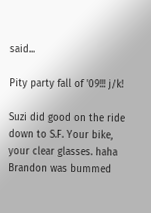said...

Pity party fall of '09!!! j/k!

Suzi did good on the ride down to S.F. Your bike, your clear glasses. haha Brandon was bummed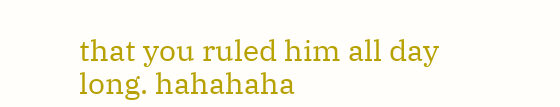that you ruled him all day long. hahahaha